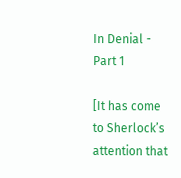In Denial - Part 1

[It has come to Sherlock’s attention that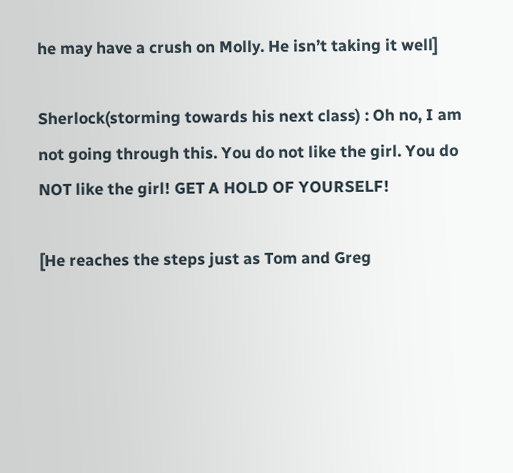he may have a crush on Molly. He isn’t taking it well]

Sherlock(storming towards his next class) : Oh no, I am not going through this. You do not like the girl. You do NOT like the girl! GET A HOLD OF YOURSELF!

[He reaches the steps just as Tom and Greg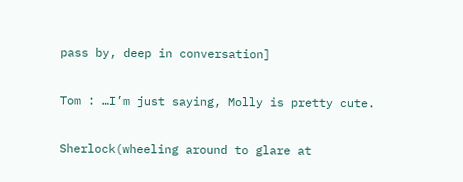pass by, deep in conversation]

Tom : …I’m just saying, Molly is pretty cute.

Sherlock(wheeling around to glare at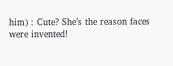him) : Cute? She’s the reason faces were invented!